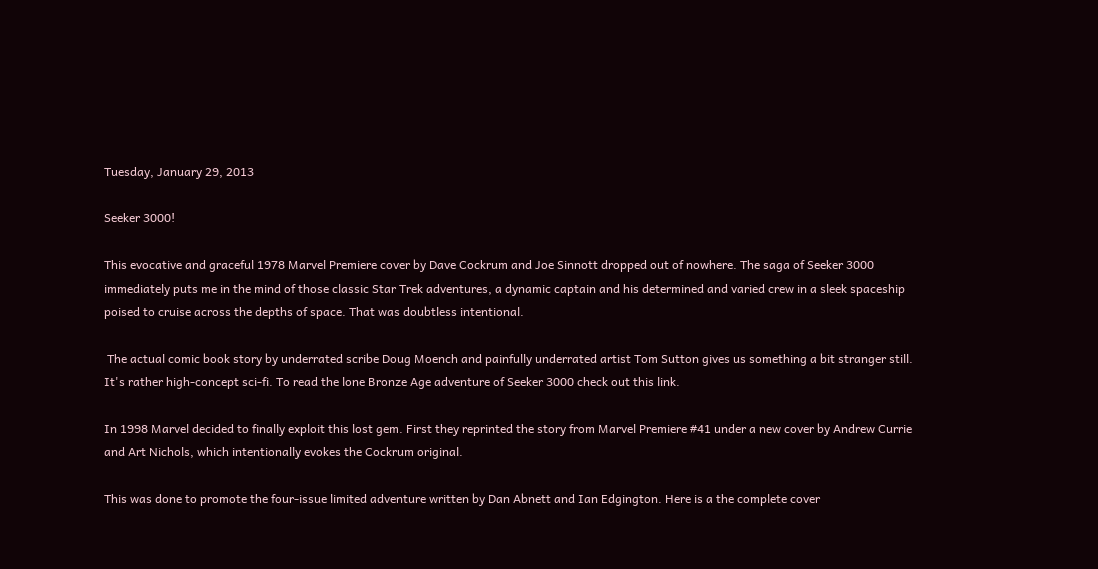Tuesday, January 29, 2013

Seeker 3000!

This evocative and graceful 1978 Marvel Premiere cover by Dave Cockrum and Joe Sinnott dropped out of nowhere. The saga of Seeker 3000 immediately puts me in the mind of those classic Star Trek adventures, a dynamic captain and his determined and varied crew in a sleek spaceship poised to cruise across the depths of space. That was doubtless intentional.

 The actual comic book story by underrated scribe Doug Moench and painfully underrated artist Tom Sutton gives us something a bit stranger still. It's rather high-concept sci-fi. To read the lone Bronze Age adventure of Seeker 3000 check out this link.

In 1998 Marvel decided to finally exploit this lost gem. First they reprinted the story from Marvel Premiere #41 under a new cover by Andrew Currie and Art Nichols, which intentionally evokes the Cockrum original.

This was done to promote the four-issue limited adventure written by Dan Abnett and Ian Edgington. Here is a the complete cover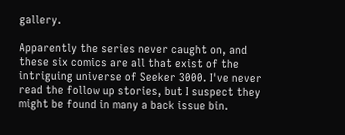gallery.

Apparently the series never caught on, and these six comics are all that exist of the intriguing universe of Seeker 3000. I've never read the follow up stories, but I suspect they might be found in many a back issue bin.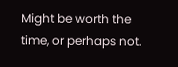Might be worth the time, or perhaps not.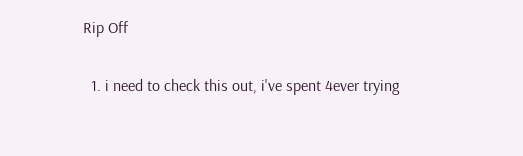Rip Off


  1. i need to check this out, i've spent 4ever trying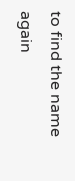to find the name again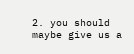2. you should maybe give us a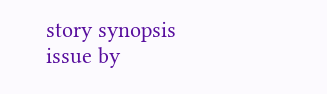story synopsis issue by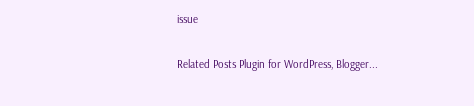issue


Related Posts Plugin for WordPress, Blogger...